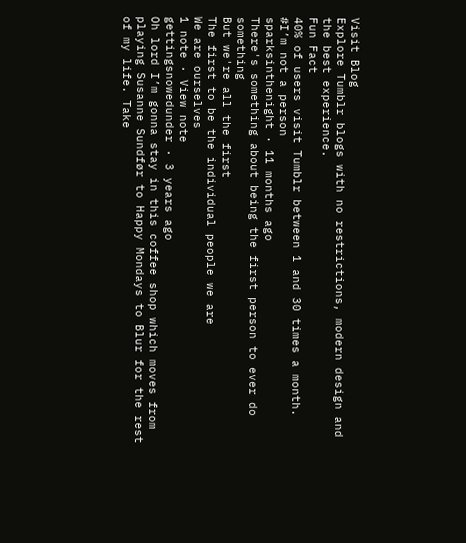Visit Blog
Explore Tumblr blogs with no restrictions, modern design and the best experience.
Fun Fact
40% of users visit Tumblr between 1 and 30 times a month.
#I’m not a person
sparksinthenight · 11 months ago
There's something about being the first person to ever do something
But we're all the first
The first to be the individual people we are
We are ourselves
1 note · View note
gettingsnowedunder · 3 years ago
Oh lord I’m gonna stay in this coffee shop which moves from playing Susanne Sundfør to Happy Mondays to Blur for the rest of my life. Take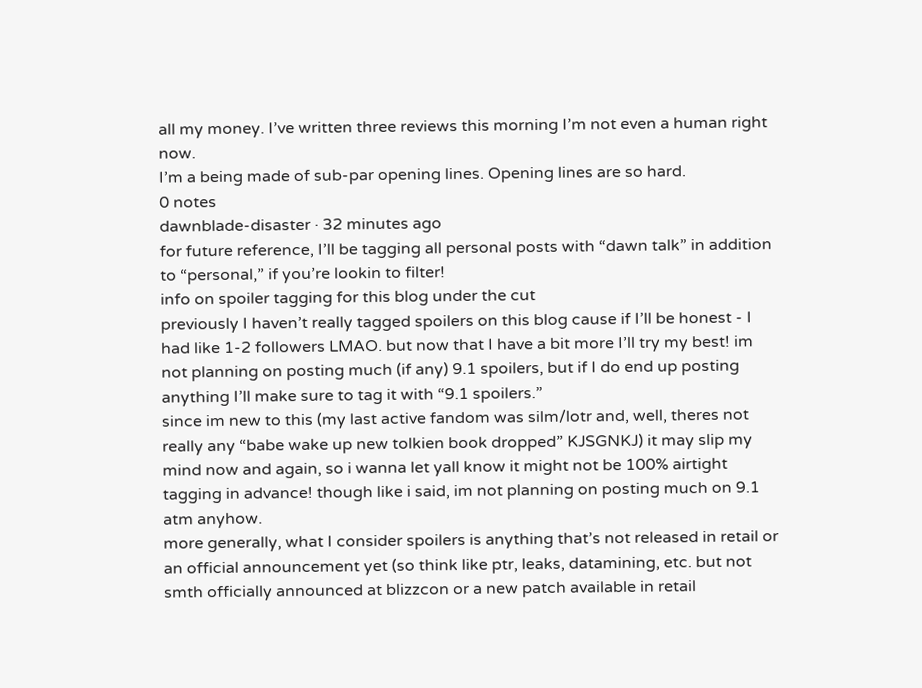all my money. I’ve written three reviews this morning I’m not even a human right now.
I’m a being made of sub-par opening lines. Opening lines are so hard.
0 notes
dawnblade-disaster · 32 minutes ago
for future reference, I’ll be tagging all personal posts with “dawn talk” in addition to “personal,” if you’re lookin to filter!
info on spoiler tagging for this blog under the cut
previously I haven’t really tagged spoilers on this blog cause if I’ll be honest - I had like 1-2 followers LMAO. but now that I have a bit more I’ll try my best! im not planning on posting much (if any) 9.1 spoilers, but if I do end up posting anything I’ll make sure to tag it with “9.1 spoilers.”
since im new to this (my last active fandom was silm/lotr and, well, theres not really any “babe wake up new tolkien book dropped” KJSGNKJ) it may slip my mind now and again, so i wanna let yall know it might not be 100% airtight tagging in advance! though like i said, im not planning on posting much on 9.1 atm anyhow.
more generally, what I consider spoilers is anything that’s not released in retail or an official announcement yet (so think like ptr, leaks, datamining, etc. but not smth officially announced at blizzcon or a new patch available in retail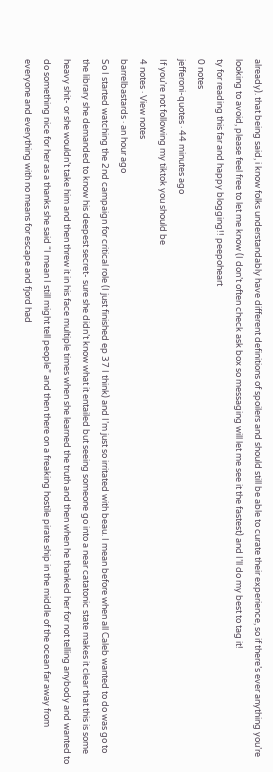already). that being said, i know folks understandably have different definitions of spoilers and should still be able to curate their experience, so if there’s ever anything you’re looking to avoid, please feel free to let me know (I don’t often check ask box so messaging will let me see it the fastest) and I’ll do my best to tag it!
ty for reading this far and happy blogging!! peepoheart
0 notes
jefferoni-quotes · 44 minutes ago
If you’re not following my tiktok you should be
4 notes · View notes
barrelbastards · an hour ago
So I started watching the 2nd campaign for critical role (I just finished ep 37 I think) and I’m just so irritated with beau. I mean before when all Caleb wanted to do was go to the library she demanded to know his deepest secret- sure she didn’t know what it entailed but seeing someone go into a near catatonic state makes it clear that this is some heavy shit- or she wouldn’t take him and then threw it in his face multiple times when she learned the truth and then when he thanked her for not telling anybody and wanted to do something nice for her as a thanks she said “I mean I still might tell people” and then there on a freaking hostile pirate ship in the middle of the ocean far away from everyone and everything with no means for escape and fjord had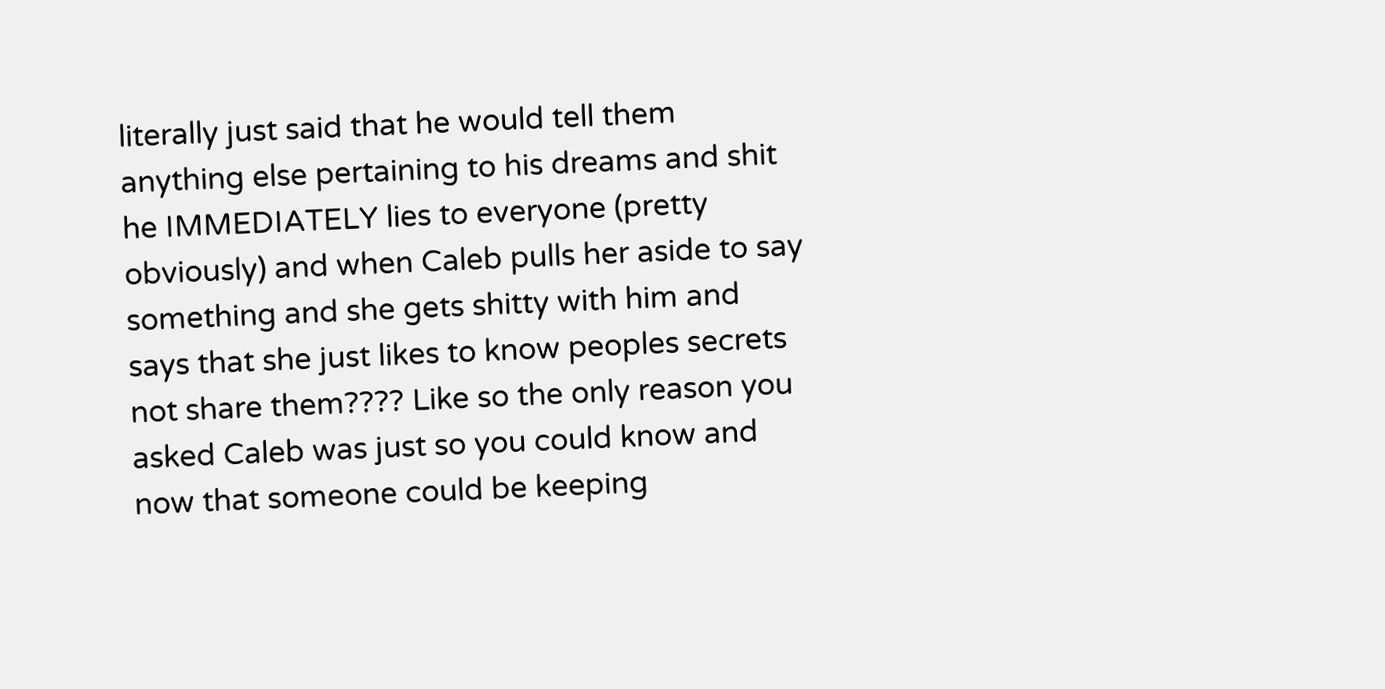literally just said that he would tell them anything else pertaining to his dreams and shit he IMMEDIATELY lies to everyone (pretty obviously) and when Caleb pulls her aside to say something and she gets shitty with him and says that she just likes to know peoples secrets not share them???? Like so the only reason you asked Caleb was just so you could know and now that someone could be keeping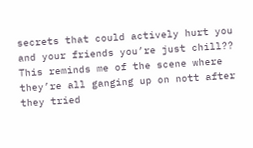secrets that could actively hurt you and your friends you’re just chill??
This reminds me of the scene where they’re all ganging up on nott after they tried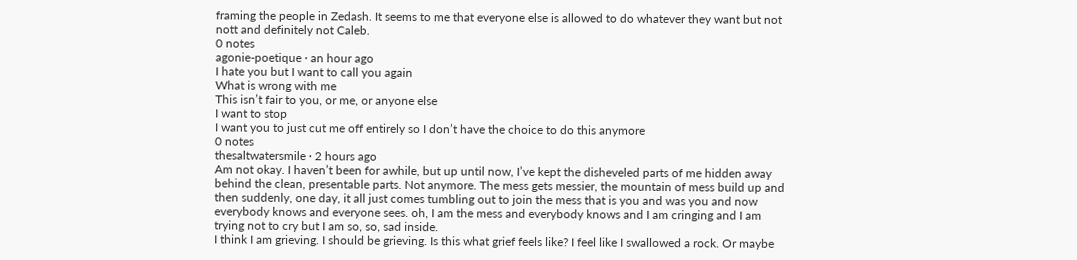framing the people in Zedash. It seems to me that everyone else is allowed to do whatever they want but not nott and definitely not Caleb.
0 notes
agonie-poetique · an hour ago
I hate you but I want to call you again
What is wrong with me
This isn’t fair to you, or me, or anyone else
I want to stop
I want you to just cut me off entirely so I don’t have the choice to do this anymore
0 notes
thesaltwatersmile · 2 hours ago
Am not okay. I haven’t been for awhile, but up until now, I’ve kept the disheveled parts of me hidden away behind the clean, presentable parts. Not anymore. The mess gets messier, the mountain of mess build up and then suddenly, one day, it all just comes tumbling out to join the mess that is you and was you and now everybody knows and everyone sees. oh, I am the mess and everybody knows and I am cringing and I am trying not to cry but I am so, so, sad inside.
I think I am grieving. I should be grieving. Is this what grief feels like? I feel like I swallowed a rock. Or maybe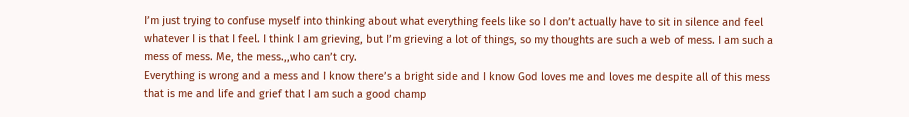I’m just trying to confuse myself into thinking about what everything feels like so I don’t actually have to sit in silence and feel whatever I is that I feel. I think I am grieving, but I’m grieving a lot of things, so my thoughts are such a web of mess. I am such a mess of mess. Me, the mess.,,who can’t cry.
Everything is wrong and a mess and I know there’s a bright side and I know God loves me and loves me despite all of this mess that is me and life and grief that I am such a good champ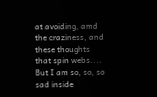at avoiding, amd the craziness, and these thoughts that spin webs....
But I am so, so, so sad inside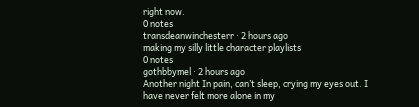right now.
0 notes
transdeanwinchesterr · 2 hours ago
making my silly little character playlists
0 notes
gothbbymel · 2 hours ago
Another night In pain, can’t sleep, crying my eyes out. I have never felt more alone in my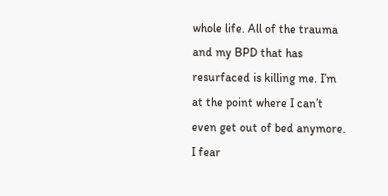whole life. All of the trauma and my BPD that has resurfaced is killing me. I’m at the point where I can’t even get out of bed anymore.
I fear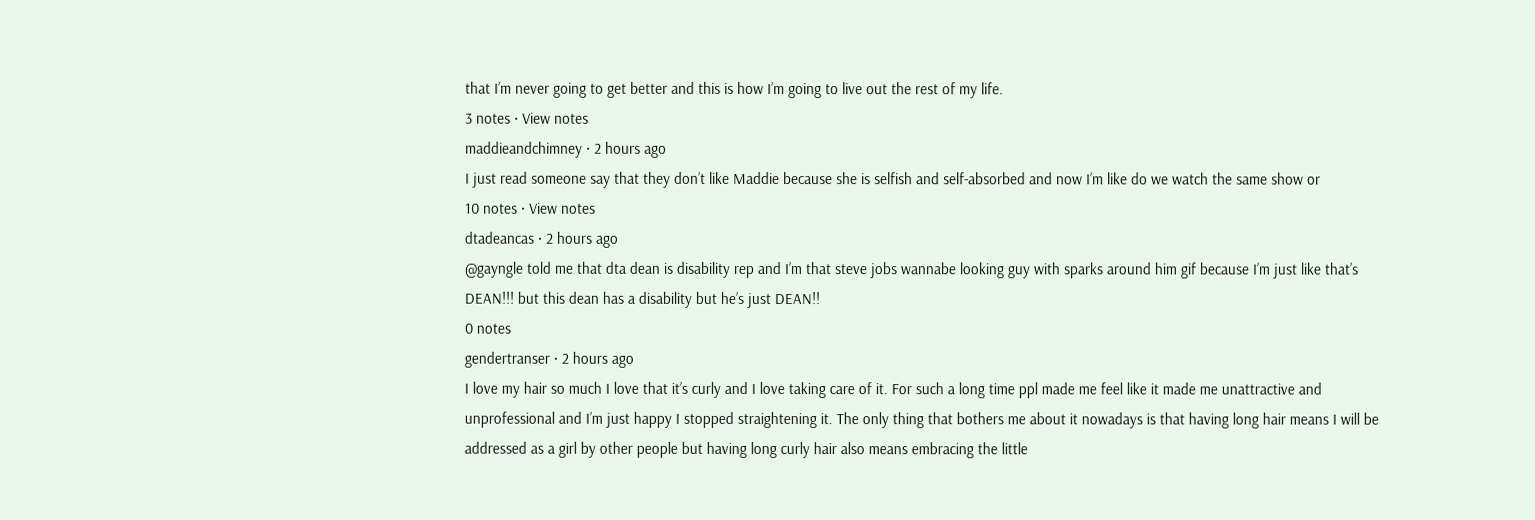that I’m never going to get better and this is how I’m going to live out the rest of my life.
3 notes · View notes
maddieandchimney · 2 hours ago
I just read someone say that they don’t like Maddie because she is selfish and self-absorbed and now I’m like do we watch the same show or
10 notes · View notes
dtadeancas · 2 hours ago
@gayngle told me that dta dean is disability rep and I’m that steve jobs wannabe looking guy with sparks around him gif because I’m just like that’s DEAN!!! but this dean has a disability but he’s just DEAN!!
0 notes
gendertranser · 2 hours ago
I love my hair so much I love that it’s curly and I love taking care of it. For such a long time ppl made me feel like it made me unattractive and unprofessional and I’m just happy I stopped straightening it. The only thing that bothers me about it nowadays is that having long hair means I will be addressed as a girl by other people but having long curly hair also means embracing the little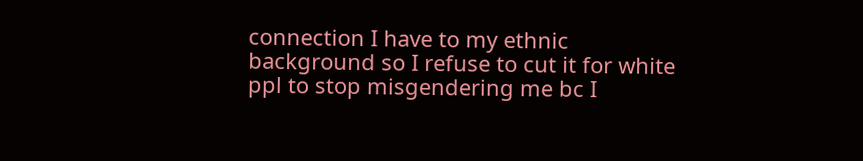connection I have to my ethnic background so I refuse to cut it for white ppl to stop misgendering me bc I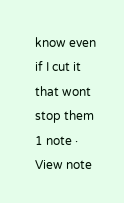know even if I cut it that wont stop them
1 note · View note